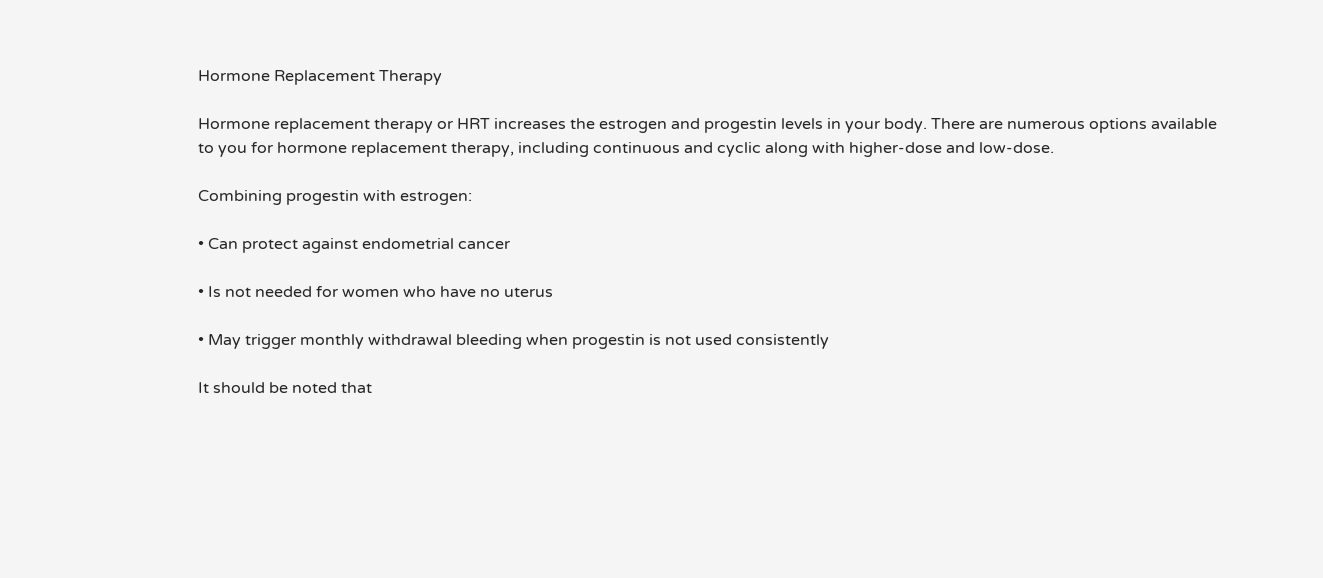Hormone Replacement Therapy

Hormone replacement therapy or HRT increases the estrogen and progestin levels in your body. There are numerous options available to you for hormone replacement therapy, including continuous and cyclic along with higher-dose and low-dose.

Combining progestin with estrogen:

• Can protect against endometrial cancer

• Is not needed for women who have no uterus

• May trigger monthly withdrawal bleeding when progestin is not used consistently

It should be noted that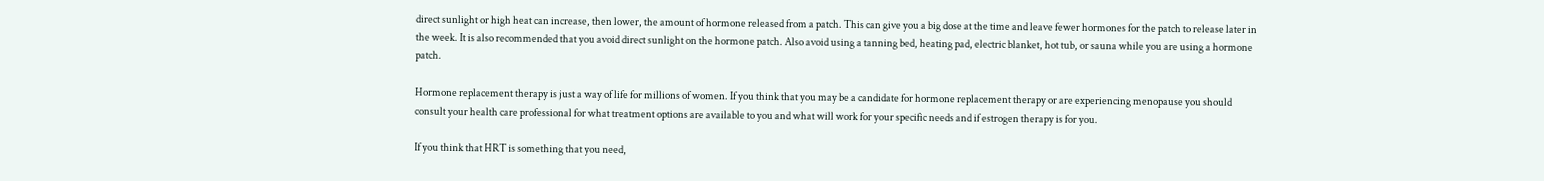direct sunlight or high heat can increase, then lower, the amount of hormone released from a patch. This can give you a big dose at the time and leave fewer hormones for the patch to release later in the week. It is also recommended that you avoid direct sunlight on the hormone patch. Also avoid using a tanning bed, heating pad, electric blanket, hot tub, or sauna while you are using a hormone patch.

Hormone replacement therapy is just a way of life for millions of women. If you think that you may be a candidate for hormone replacement therapy or are experiencing menopause you should consult your health care professional for what treatment options are available to you and what will work for your specific needs and if estrogen therapy is for you.

If you think that HRT is something that you need,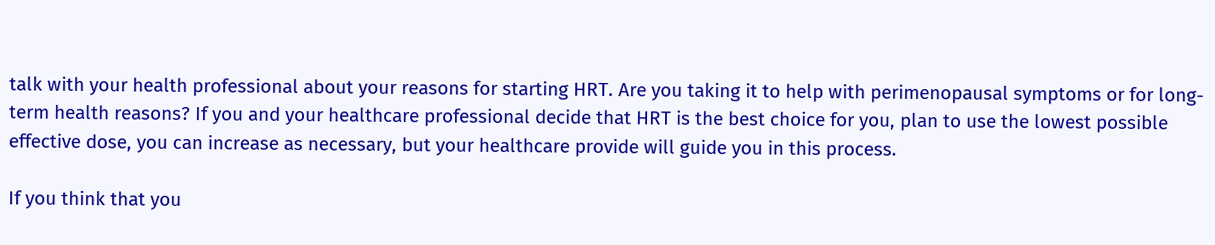talk with your health professional about your reasons for starting HRT. Are you taking it to help with perimenopausal symptoms or for long-term health reasons? If you and your healthcare professional decide that HRT is the best choice for you, plan to use the lowest possible effective dose, you can increase as necessary, but your healthcare provide will guide you in this process.

If you think that you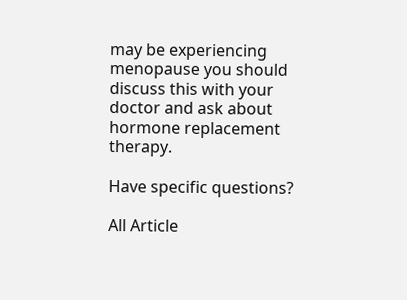may be experiencing menopause you should discuss this with your doctor and ask about hormone replacement therapy.

Have specific questions?

All Article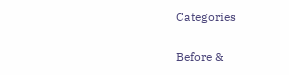Categories

Before &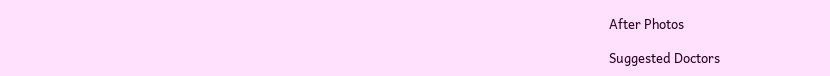After Photos

Suggested Doctors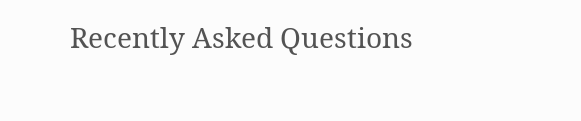Recently Asked Questions